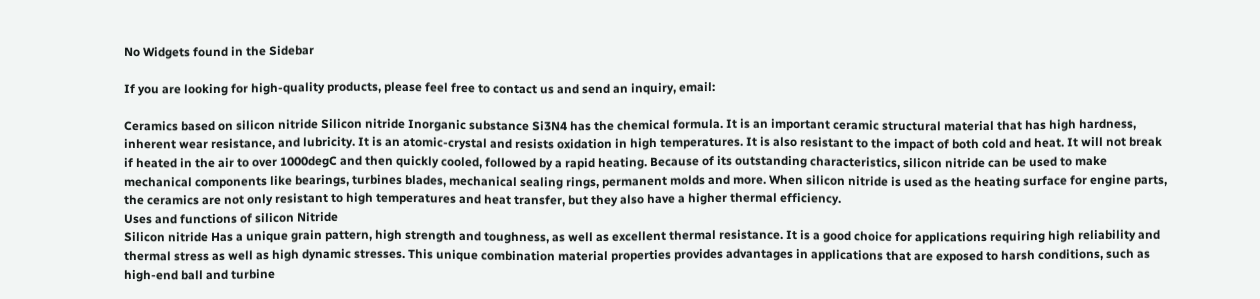No Widgets found in the Sidebar

If you are looking for high-quality products, please feel free to contact us and send an inquiry, email:

Ceramics based on silicon nitride Silicon nitride Inorganic substance Si3N4 has the chemical formula. It is an important ceramic structural material that has high hardness, inherent wear resistance, and lubricity. It is an atomic-crystal and resists oxidation in high temperatures. It is also resistant to the impact of both cold and heat. It will not break if heated in the air to over 1000degC and then quickly cooled, followed by a rapid heating. Because of its outstanding characteristics, silicon nitride can be used to make mechanical components like bearings, turbines blades, mechanical sealing rings, permanent molds and more. When silicon nitride is used as the heating surface for engine parts, the ceramics are not only resistant to high temperatures and heat transfer, but they also have a higher thermal efficiency.
Uses and functions of silicon Nitride
Silicon nitride Has a unique grain pattern, high strength and toughness, as well as excellent thermal resistance. It is a good choice for applications requiring high reliability and thermal stress as well as high dynamic stresses. This unique combination material properties provides advantages in applications that are exposed to harsh conditions, such as high-end ball and turbine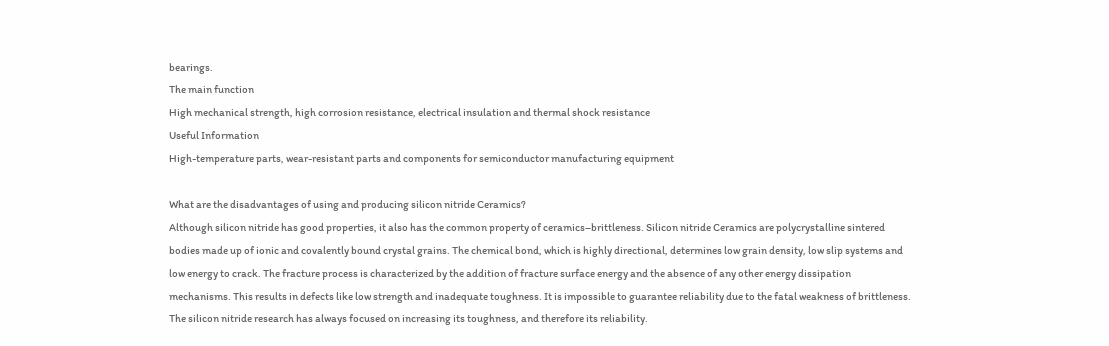bearings.
The main function
High mechanical strength, high corrosion resistance, electrical insulation and thermal shock resistance
Useful Information
High-temperature parts, wear-resistant parts and components for semiconductor manufacturing equipment

What are the disadvantages of using and producing silicon nitride Ceramics?
Although silicon nitride has good properties, it also has the common property of ceramics–brittleness. Silicon nitride Ceramics are polycrystalline sintered bodies made up of ionic and covalently bound crystal grains. The chemical bond, which is highly directional, determines low grain density, low slip systems and low energy to crack. The fracture process is characterized by the addition of fracture surface energy and the absence of any other energy dissipation mechanisms. This results in defects like low strength and inadequate toughness. It is impossible to guarantee reliability due to the fatal weakness of brittleness. The silicon nitride research has always focused on increasing its toughness, and therefore its reliability.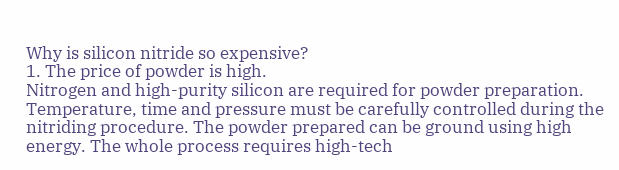Why is silicon nitride so expensive?
1. The price of powder is high.
Nitrogen and high-purity silicon are required for powder preparation. Temperature, time and pressure must be carefully controlled during the nitriding procedure. The powder prepared can be ground using high energy. The whole process requires high-tech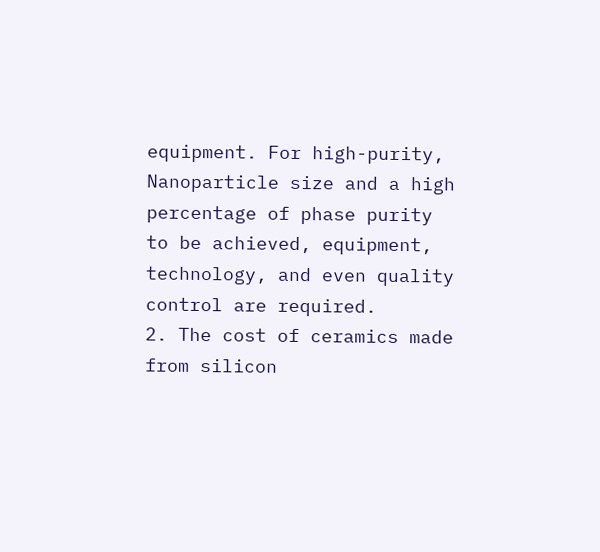equipment. For high-purity, Nanoparticle size and a high percentage of phase purity to be achieved, equipment, technology, and even quality control are required.
2. The cost of ceramics made from silicon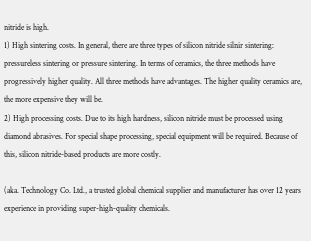nitride is high.
1) High sintering costs. In general, there are three types of silicon nitride silnir sintering: pressureless sintering or pressure sintering. In terms of ceramics, the three methods have progressively higher quality. All three methods have advantages. The higher quality ceramics are, the more expensive they will be.
2) High processing costs. Due to its high hardness, silicon nitride must be processed using diamond abrasives. For special shape processing, special equipment will be required. Because of this, silicon nitride-based products are more costly.

(aka. Technology Co. Ltd., a trusted global chemical supplier and manufacturer has over 12 years experience in providing super-high-quality chemicals.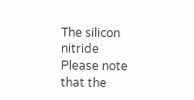The silicon nitride Please note that the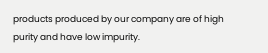products produced by our company are of high purity and have low impurity.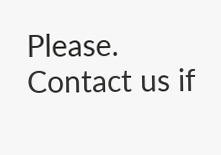Please. Contact us if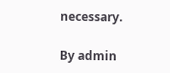necessary.

By admin